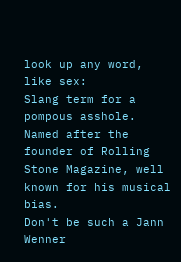look up any word, like sex:
Slang term for a pompous asshole. Named after the founder of Rolling Stone Magazine, well known for his musical bias.
Don't be such a Jann Wenner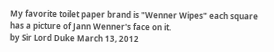My favorite toilet paper brand is "Wenner Wipes" each square has a picture of Jann Wenner's face on it.
by Sir Lord Duke March 13, 2012